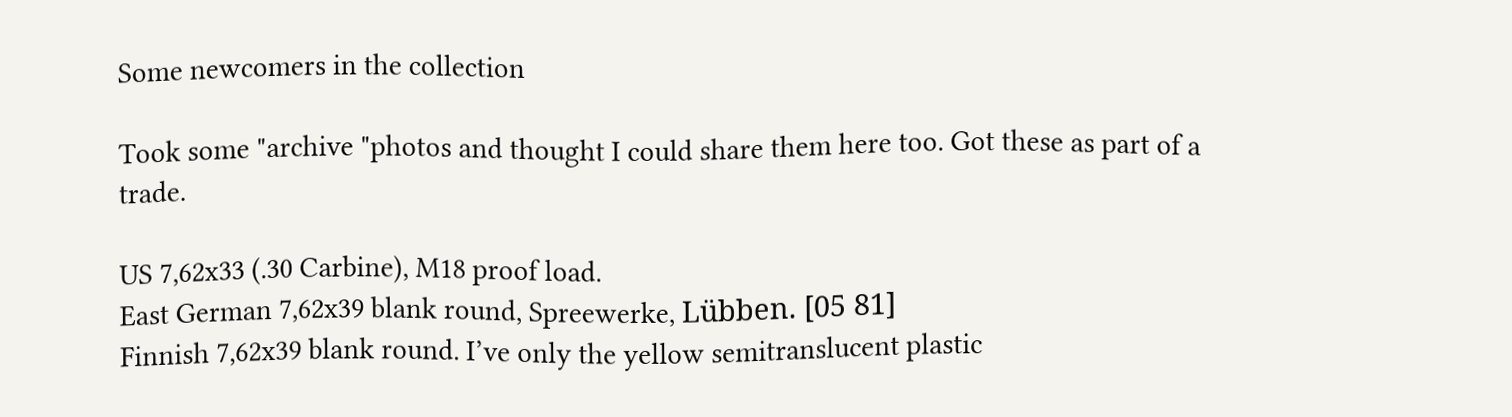Some newcomers in the collection

Took some "archive "photos and thought I could share them here too. Got these as part of a trade.

US 7,62x33 (.30 Carbine), M18 proof load.
East German 7,62x39 blank round, Spreewerke, Lübben. [05 81]
Finnish 7,62x39 blank round. I’ve only the yellow semitranslucent plastic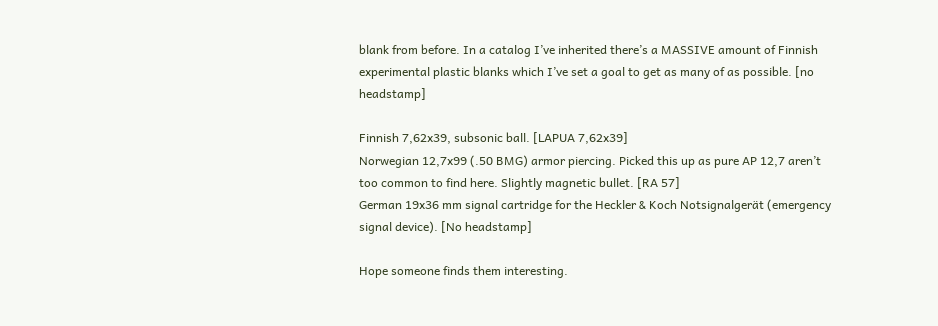blank from before. In a catalog I’ve inherited there’s a MASSIVE amount of Finnish experimental plastic blanks which I’ve set a goal to get as many of as possible. [no headstamp]

Finnish 7,62x39, subsonic ball. [LAPUA 7,62x39]
Norwegian 12,7x99 (.50 BMG) armor piercing. Picked this up as pure AP 12,7 aren’t too common to find here. Slightly magnetic bullet. [RA 57]
German 19x36 mm signal cartridge for the Heckler & Koch Notsignalgerät (emergency signal device). [No headstamp]

Hope someone finds them interesting.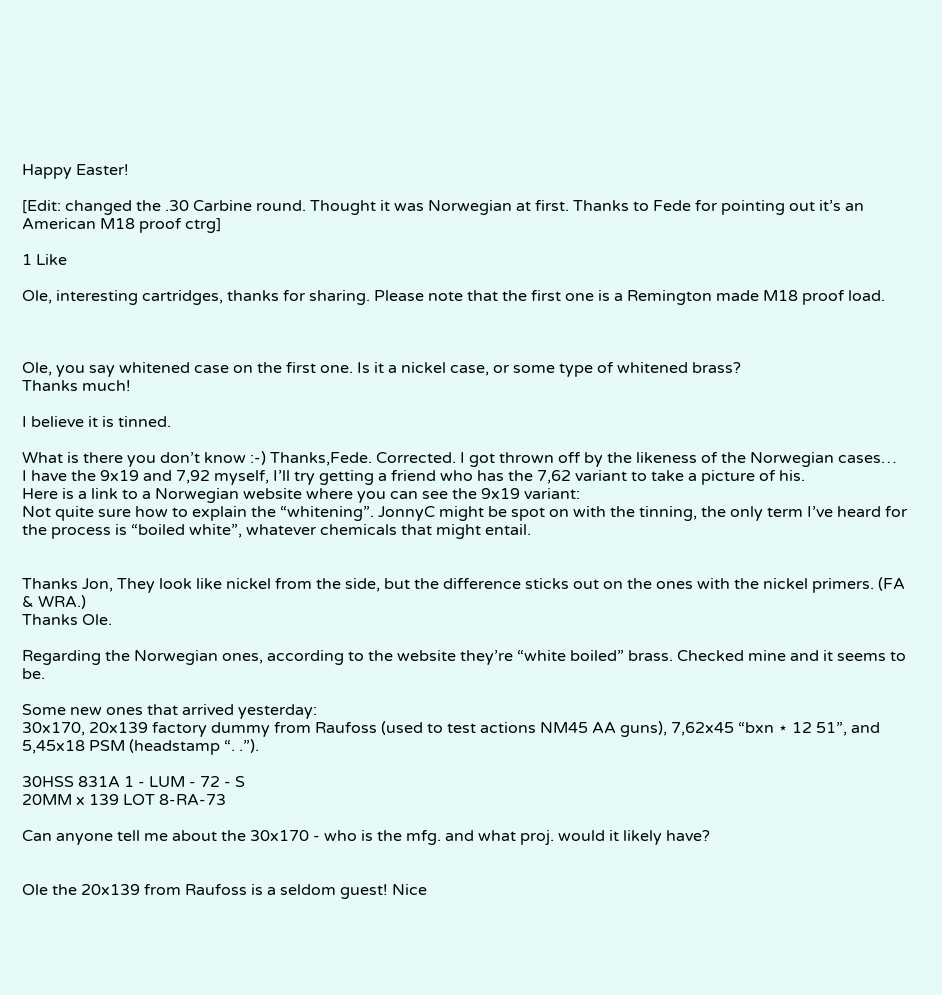Happy Easter!

[Edit: changed the .30 Carbine round. Thought it was Norwegian at first. Thanks to Fede for pointing out it’s an American M18 proof ctrg]

1 Like

Ole, interesting cartridges, thanks for sharing. Please note that the first one is a Remington made M18 proof load.



Ole, you say whitened case on the first one. Is it a nickel case, or some type of whitened brass?
Thanks much!

I believe it is tinned.

What is there you don’t know :-) Thanks,Fede. Corrected. I got thrown off by the likeness of the Norwegian cases…
I have the 9x19 and 7,92 myself, I’ll try getting a friend who has the 7,62 variant to take a picture of his.
Here is a link to a Norwegian website where you can see the 9x19 variant:
Not quite sure how to explain the “whitening”. JonnyC might be spot on with the tinning, the only term I’ve heard for the process is “boiled white”, whatever chemicals that might entail.


Thanks Jon, They look like nickel from the side, but the difference sticks out on the ones with the nickel primers. (FA & WRA.)
Thanks Ole.

Regarding the Norwegian ones, according to the website they’re “white boiled” brass. Checked mine and it seems to be.

Some new ones that arrived yesterday:
30x170, 20x139 factory dummy from Raufoss (used to test actions NM45 AA guns), 7,62x45 “bxn ⋆ 12 51”, and 5,45x18 PSM (headstamp “. .”).

30HSS 831A 1 - LUM - 72 - S
20MM x 139 LOT 8-RA-73

Can anyone tell me about the 30x170 - who is the mfg. and what proj. would it likely have?


Ole the 20x139 from Raufoss is a seldom guest! Nice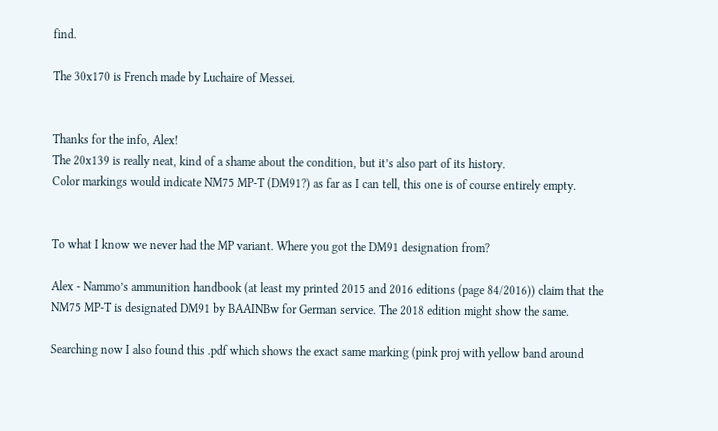find.

The 30x170 is French made by Luchaire of Messei.


Thanks for the info, Alex!
The 20x139 is really neat, kind of a shame about the condition, but it’s also part of its history.
Color markings would indicate NM75 MP-T (DM91?) as far as I can tell, this one is of course entirely empty.


To what I know we never had the MP variant. Where you got the DM91 designation from?

Alex - Nammo’s ammunition handbook (at least my printed 2015 and 2016 editions (page 84/2016)) claim that the NM75 MP-T is designated DM91 by BAAINBw for German service. The 2018 edition might show the same.

Searching now I also found this .pdf which shows the exact same marking (pink proj with yellow band around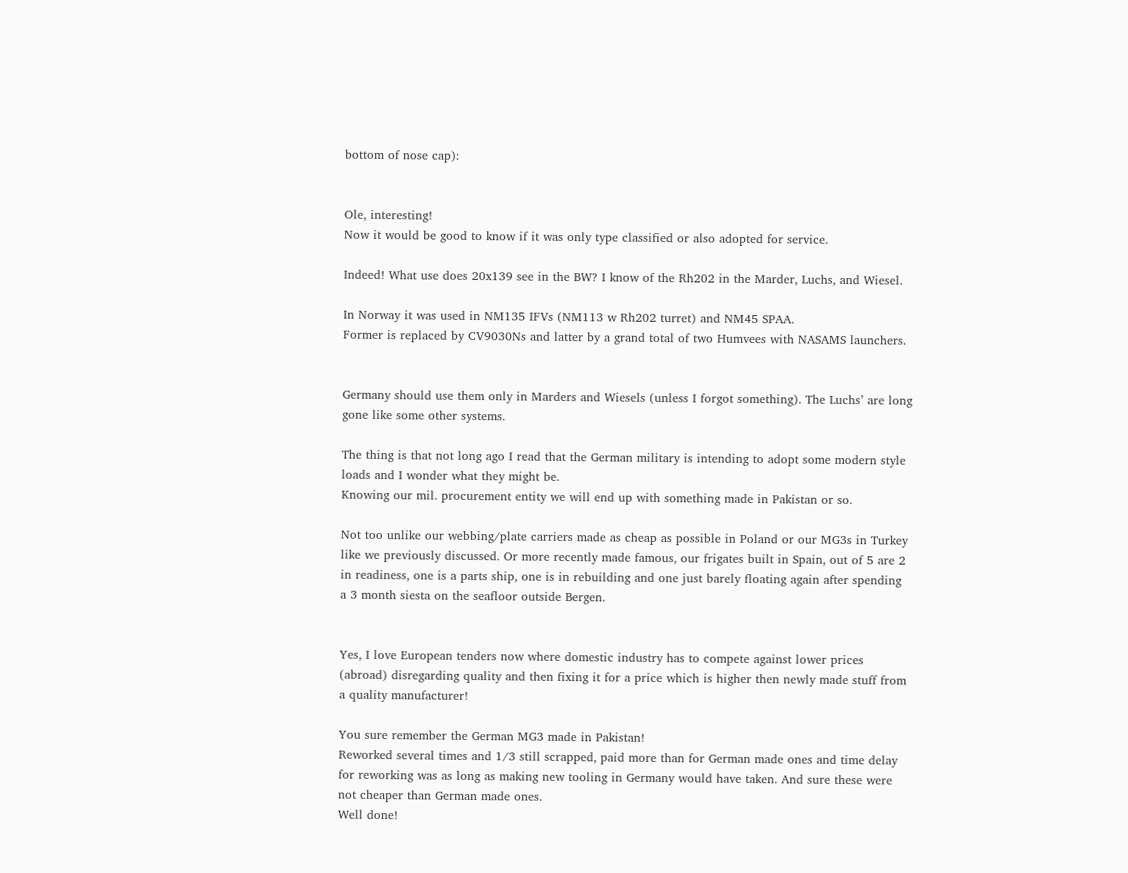bottom of nose cap):


Ole, interesting!
Now it would be good to know if it was only type classified or also adopted for service.

Indeed! What use does 20x139 see in the BW? I know of the Rh202 in the Marder, Luchs, and Wiesel.

In Norway it was used in NM135 IFVs (NM113 w Rh202 turret) and NM45 SPAA.
Former is replaced by CV9030Ns and latter by a grand total of two Humvees with NASAMS launchers.


Germany should use them only in Marders and Wiesels (unless I forgot something). The Luchs’ are long gone like some other systems.

The thing is that not long ago I read that the German military is intending to adopt some modern style loads and I wonder what they might be.
Knowing our mil. procurement entity we will end up with something made in Pakistan or so.

Not too unlike our webbing/plate carriers made as cheap as possible in Poland or our MG3s in Turkey like we previously discussed. Or more recently made famous, our frigates built in Spain, out of 5 are 2 in readiness, one is a parts ship, one is in rebuilding and one just barely floating again after spending a 3 month siesta on the seafloor outside Bergen.


Yes, I love European tenders now where domestic industry has to compete against lower prices (abroad) disregarding quality and then fixing it for a price which is higher then newly made stuff from a quality manufacturer!

You sure remember the German MG3 made in Pakistan!
Reworked several times and 1/3 still scrapped, paid more than for German made ones and time delay for reworking was as long as making new tooling in Germany would have taken. And sure these were not cheaper than German made ones.
Well done!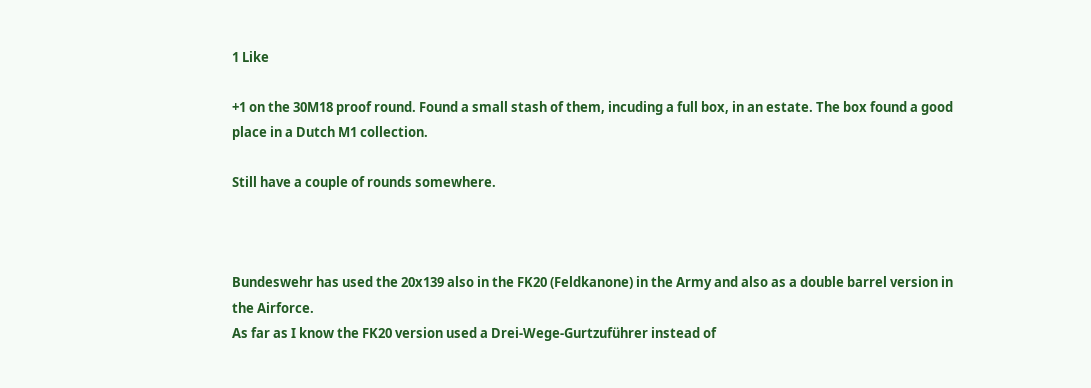1 Like

+1 on the 30M18 proof round. Found a small stash of them, incuding a full box, in an estate. The box found a good place in a Dutch M1 collection.

Still have a couple of rounds somewhere.



Bundeswehr has used the 20x139 also in the FK20 (Feldkanone) in the Army and also as a double barrel version in the Airforce.
As far as I know the FK20 version used a Drei-Wege-Gurtzuführer instead of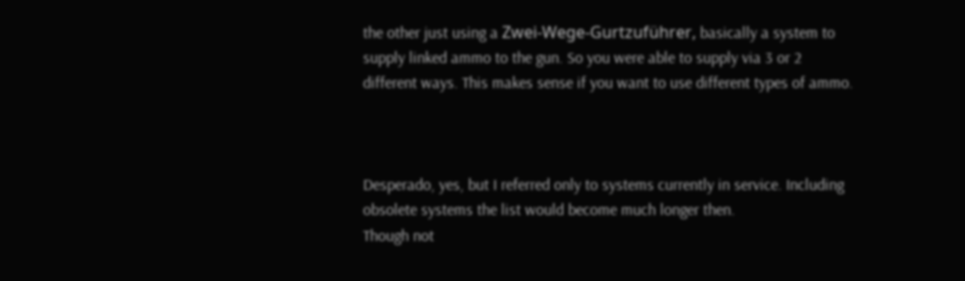the other just using a Zwei-Wege-Gurtzuführer, basically a system to supply linked ammo to the gun. So you were able to supply via 3 or 2 different ways. This makes sense if you want to use different types of ammo.



Desperado, yes, but I referred only to systems currently in service. Including obsolete systems the list would become much longer then.
Though not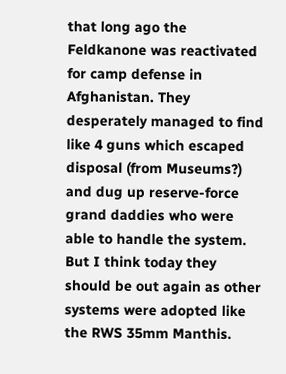that long ago the Feldkanone was reactivated for camp defense in Afghanistan. They desperately managed to find like 4 guns which escaped disposal (from Museums?) and dug up reserve-force grand daddies who were able to handle the system.
But I think today they should be out again as other systems were adopted like the RWS 35mm Manthis.